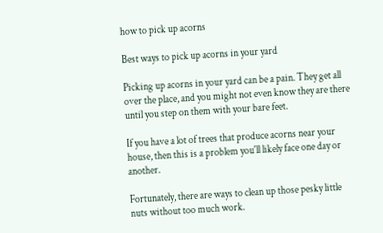how to pick up acorns

Best ways to pick up acorns in your yard

Picking up acorns in your yard can be a pain. They get all over the place, and you might not even know they are there until you step on them with your bare feet.

If you have a lot of trees that produce acorns near your house, then this is a problem you'll likely face one day or another.

Fortunately, there are ways to clean up those pesky little nuts without too much work.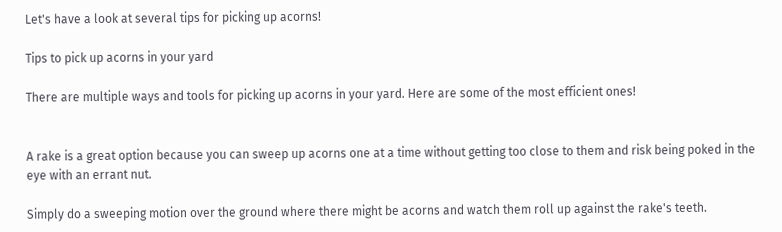Let's have a look at several tips for picking up acorns!

Tips to pick up acorns in your yard

There are multiple ways and tools for picking up acorns in your yard. Here are some of the most efficient ones!


A rake is a great option because you can sweep up acorns one at a time without getting too close to them and risk being poked in the eye with an errant nut.

Simply do a sweeping motion over the ground where there might be acorns and watch them roll up against the rake's teeth.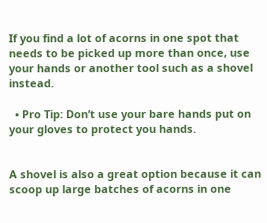If you find a lot of acorns in one spot that needs to be picked up more than once, use your hands or another tool such as a shovel instead.

  • Pro Tip: Don’t use your bare hands put on your gloves to protect you hands.


A shovel is also a great option because it can scoop up large batches of acorns in one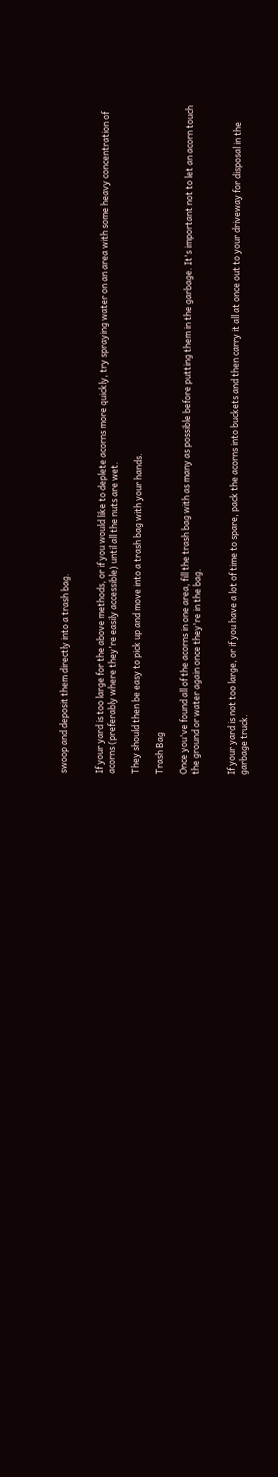swoop and deposit them directly into a trash bag.


If your yard is too large for the above methods, or if you would like to deplete acorns more quickly, try spraying water on an area with some heavy concentration of acorns (preferably where they're easily accessible) until all the nuts are wet.

They should then be easy to pick up and move into a trash bag with your hands.

Trash Bag

Once you've found all of the acorns in one area, fill the trash bag with as many as possible before putting them in the garbage. It's important not to let an acorn touch the ground or water again once they're in the bag.


If your yard is not too large, or if you have a lot of time to spare, pack the acorns into buckets and then carry it all at once out to your driveway for disposal in the garbage truck.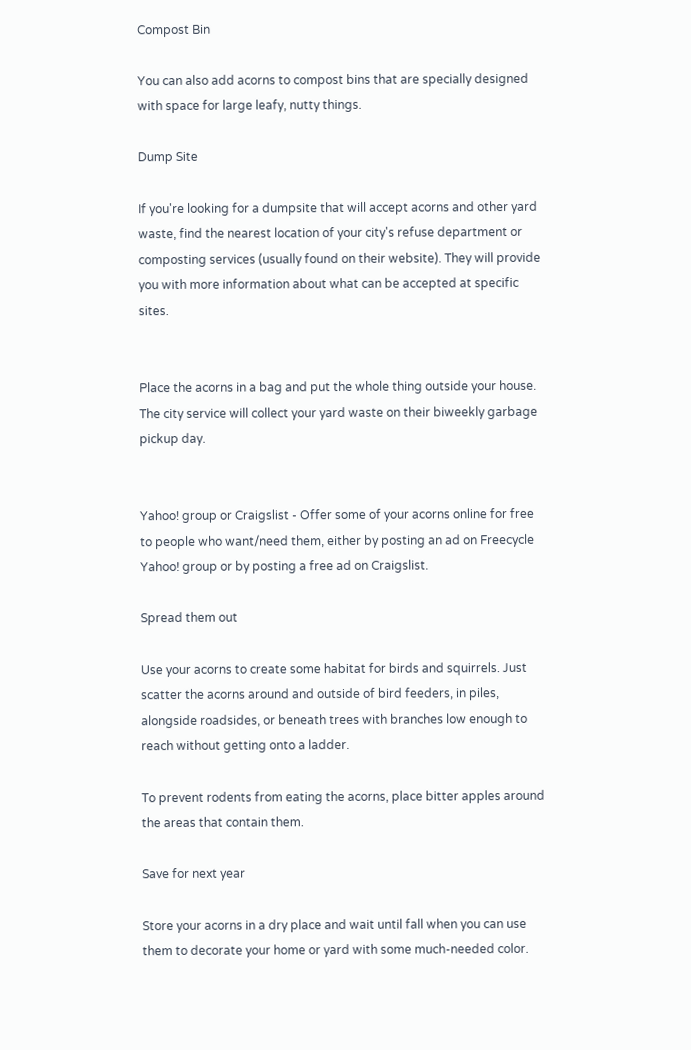Compost Bin

You can also add acorns to compost bins that are specially designed with space for large leafy, nutty things.

Dump Site

If you're looking for a dumpsite that will accept acorns and other yard waste, find the nearest location of your city's refuse department or composting services (usually found on their website). They will provide you with more information about what can be accepted at specific sites.


Place the acorns in a bag and put the whole thing outside your house. The city service will collect your yard waste on their biweekly garbage pickup day.


Yahoo! group or Craigslist - Offer some of your acorns online for free to people who want/need them, either by posting an ad on Freecycle Yahoo! group or by posting a free ad on Craigslist.

Spread them out

Use your acorns to create some habitat for birds and squirrels. Just scatter the acorns around and outside of bird feeders, in piles, alongside roadsides, or beneath trees with branches low enough to reach without getting onto a ladder.

To prevent rodents from eating the acorns, place bitter apples around the areas that contain them.

Save for next year

Store your acorns in a dry place and wait until fall when you can use them to decorate your home or yard with some much-needed color.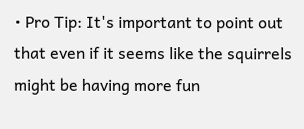• Pro Tip: It's important to point out that even if it seems like the squirrels might be having more fun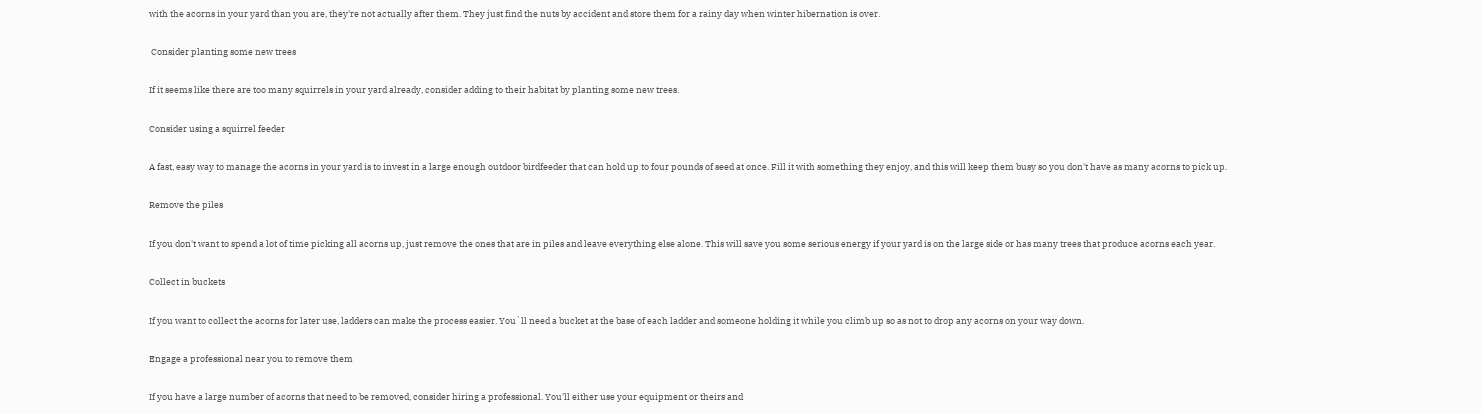with the acorns in your yard than you are, they're not actually after them. They just find the nuts by accident and store them for a rainy day when winter hibernation is over.

 Consider planting some new trees

If it seems like there are too many squirrels in your yard already, consider adding to their habitat by planting some new trees.

Consider using a squirrel feeder

A fast, easy way to manage the acorns in your yard is to invest in a large enough outdoor birdfeeder that can hold up to four pounds of seed at once. Fill it with something they enjoy, and this will keep them busy so you don't have as many acorns to pick up.

Remove the piles

If you don't want to spend a lot of time picking all acorns up, just remove the ones that are in piles and leave everything else alone. This will save you some serious energy if your yard is on the large side or has many trees that produce acorns each year.

Collect in buckets

If you want to collect the acorns for later use, ladders can make the process easier. You`ll need a bucket at the base of each ladder and someone holding it while you climb up so as not to drop any acorns on your way down.

Engage a professional near you to remove them

If you have a large number of acorns that need to be removed, consider hiring a professional. You'll either use your equipment or theirs and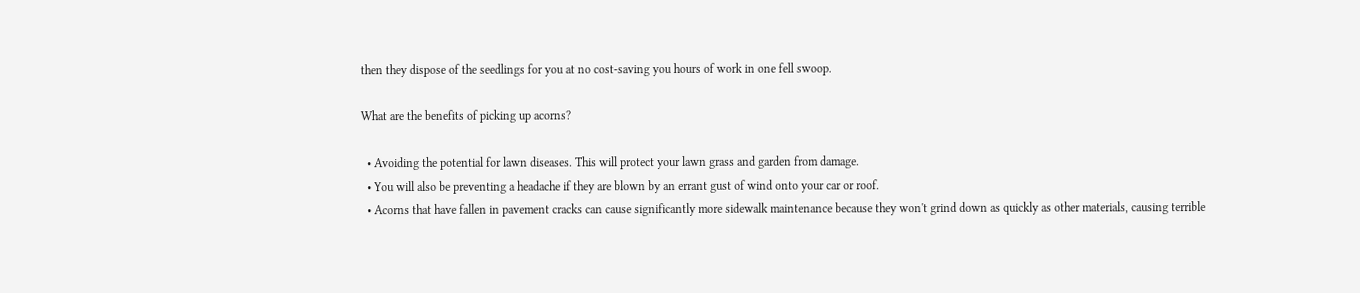then they dispose of the seedlings for you at no cost-saving you hours of work in one fell swoop.

What are the benefits of picking up acorns?

  • Avoiding the potential for lawn diseases. This will protect your lawn grass and garden from damage.
  • You will also be preventing a headache if they are blown by an errant gust of wind onto your car or roof.
  • Acorns that have fallen in pavement cracks can cause significantly more sidewalk maintenance because they won't grind down as quickly as other materials, causing terrible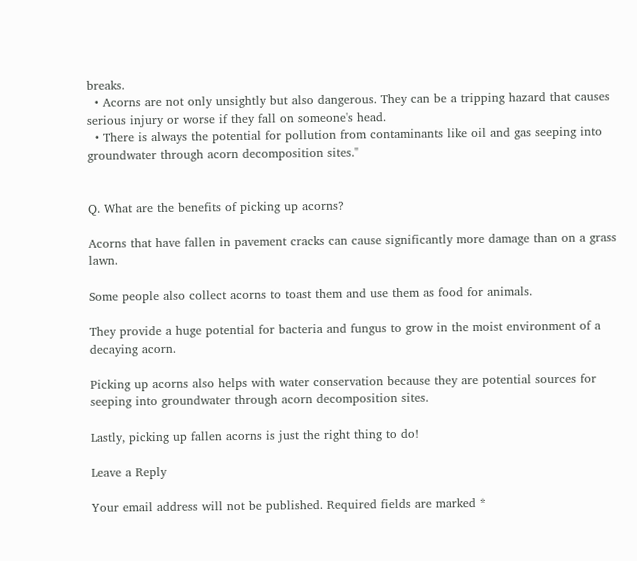breaks.
  • Acorns are not only unsightly but also dangerous. They can be a tripping hazard that causes serious injury or worse if they fall on someone's head.
  • There is always the potential for pollution from contaminants like oil and gas seeping into groundwater through acorn decomposition sites."


Q. What are the benefits of picking up acorns?

Acorns that have fallen in pavement cracks can cause significantly more damage than on a grass lawn.

Some people also collect acorns to toast them and use them as food for animals.

They provide a huge potential for bacteria and fungus to grow in the moist environment of a decaying acorn.

Picking up acorns also helps with water conservation because they are potential sources for seeping into groundwater through acorn decomposition sites.

Lastly, picking up fallen acorns is just the right thing to do!

Leave a Reply

Your email address will not be published. Required fields are marked *